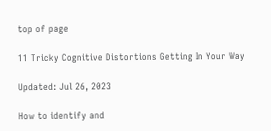top of page

11 Tricky Cognitive Distortions Getting In Your Way

Updated: Jul 26, 2023

How to identify and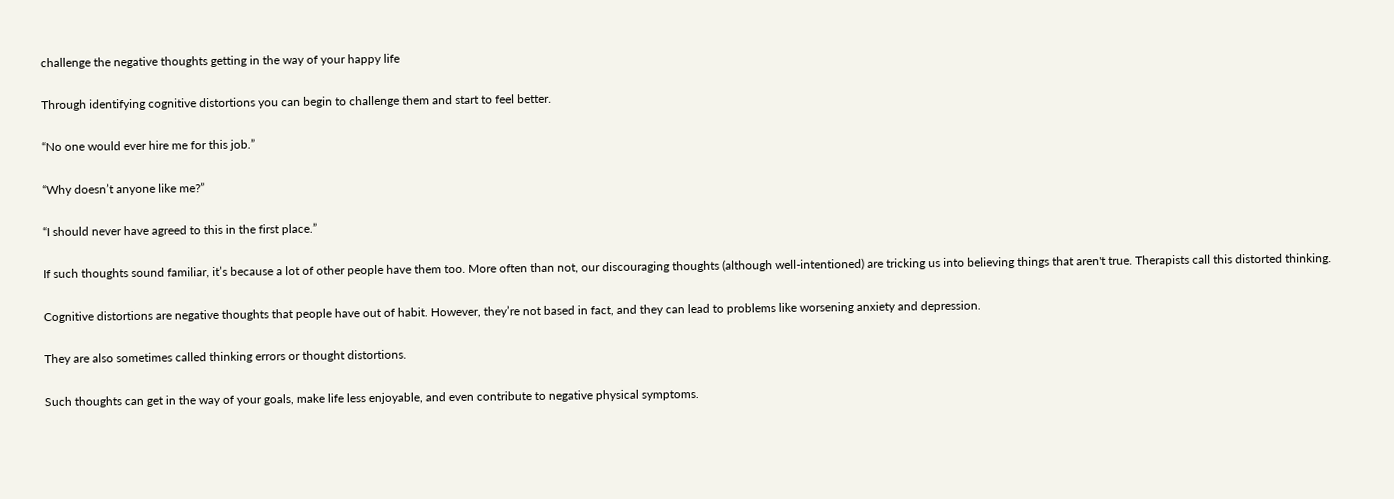challenge the negative thoughts getting in the way of your happy life

Through identifying cognitive distortions you can begin to challenge them and start to feel better.

“No one would ever hire me for this job.”

“Why doesn’t anyone like me?”

“I should never have agreed to this in the first place.”

If such thoughts sound familiar, it’s because a lot of other people have them too. More often than not, our discouraging thoughts (although well-intentioned) are tricking us into believing things that aren't true. Therapists call this distorted thinking.

Cognitive distortions are negative thoughts that people have out of habit. However, they’re not based in fact, and they can lead to problems like worsening anxiety and depression.

They are also sometimes called thinking errors or thought distortions.

Such thoughts can get in the way of your goals, make life less enjoyable, and even contribute to negative physical symptoms.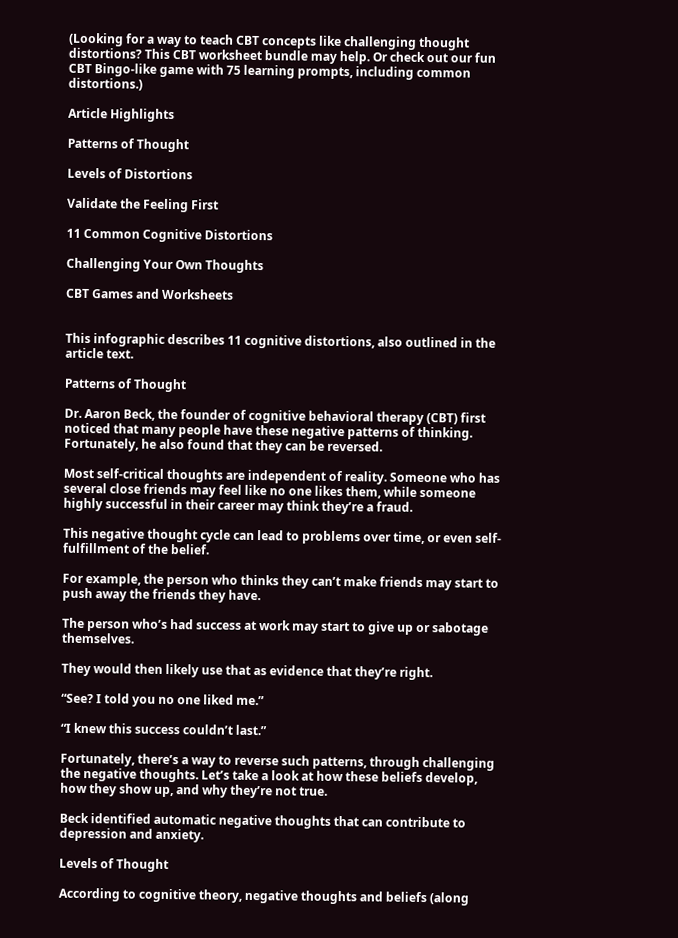(Looking for a way to teach CBT concepts like challenging thought distortions? This CBT worksheet bundle may help. Or check out our fun CBT Bingo-like game with 75 learning prompts, including common distortions.)

Article Highlights

Patterns of Thought

Levels of Distortions

Validate the Feeling First

11 Common Cognitive Distortions

Challenging Your Own Thoughts

CBT Games and Worksheets


This infographic describes 11 cognitive distortions, also outlined in the article text.

Patterns of Thought

Dr. Aaron Beck, the founder of cognitive behavioral therapy (CBT) first noticed that many people have these negative patterns of thinking. Fortunately, he also found that they can be reversed.

Most self-critical thoughts are independent of reality. Someone who has several close friends may feel like no one likes them, while someone highly successful in their career may think they’re a fraud.

This negative thought cycle can lead to problems over time, or even self-fulfillment of the belief.

For example, the person who thinks they can’t make friends may start to push away the friends they have.

The person who’s had success at work may start to give up or sabotage themselves.

They would then likely use that as evidence that they’re right.

“See? I told you no one liked me.”

“I knew this success couldn’t last.”

Fortunately, there’s a way to reverse such patterns, through challenging the negative thoughts. Let’s take a look at how these beliefs develop, how they show up, and why they’re not true.

Beck identified automatic negative thoughts that can contribute to depression and anxiety.

Levels of Thought

According to cognitive theory, negative thoughts and beliefs (along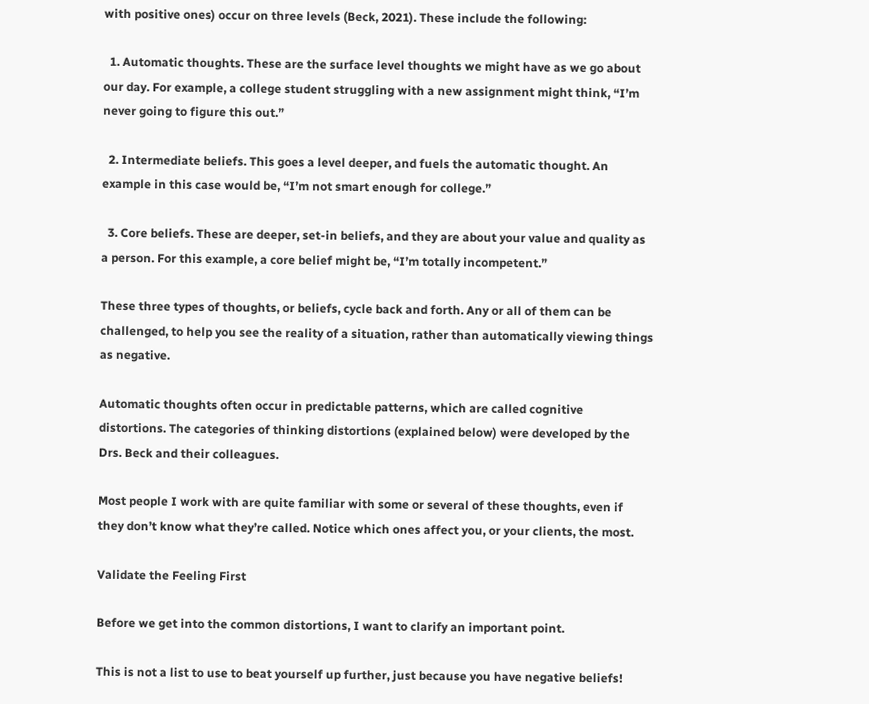with positive ones) occur on three levels (Beck, 2021). These include the following:

  1. Automatic thoughts. These are the surface level thoughts we might have as we go about our day. For example, a college student struggling with a new assignment might think, “I’m never going to figure this out.”

  2. Intermediate beliefs. This goes a level deeper, and fuels the automatic thought. An example in this case would be, “I’m not smart enough for college.”

  3. Core beliefs. These are deeper, set-in beliefs, and they are about your value and quality as a person. For this example, a core belief might be, “I’m totally incompetent.”

These three types of thoughts, or beliefs, cycle back and forth. Any or all of them can be challenged, to help you see the reality of a situation, rather than automatically viewing things as negative.

Automatic thoughts often occur in predictable patterns, which are called cognitive distortions. The categories of thinking distortions (explained below) were developed by the Drs. Beck and their colleagues.

Most people I work with are quite familiar with some or several of these thoughts, even if they don’t know what they’re called. Notice which ones affect you, or your clients, the most.

Validate the Feeling First

Before we get into the common distortions, I want to clarify an important point.

This is not a list to use to beat yourself up further, just because you have negative beliefs!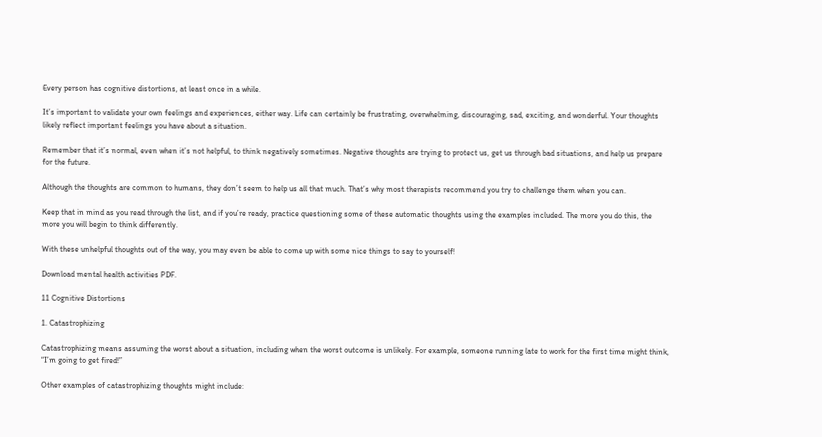Every person has cognitive distortions, at least once in a while.

It’s important to validate your own feelings and experiences, either way. Life can certainly be frustrating, overwhelming, discouraging, sad, exciting, and wonderful. Your thoughts likely reflect important feelings you have about a situation.

Remember that it’s normal, even when it’s not helpful, to think negatively sometimes. Negative thoughts are trying to protect us, get us through bad situations, and help us prepare for the future.

Although the thoughts are common to humans, they don’t seem to help us all that much. That’s why most therapists recommend you try to challenge them when you can.

Keep that in mind as you read through the list, and if you’re ready, practice questioning some of these automatic thoughts using the examples included. The more you do this, the more you will begin to think differently.

With these unhelpful thoughts out of the way, you may even be able to come up with some nice things to say to yourself!

Download mental health activities PDF.

11 Cognitive Distortions

1. Catastrophizing

Catastrophizing means assuming the worst about a situation, including when the worst outcome is unlikely. For example, someone running late to work for the first time might think, “I’m going to get fired!”

Other examples of catastrophizing thoughts might include: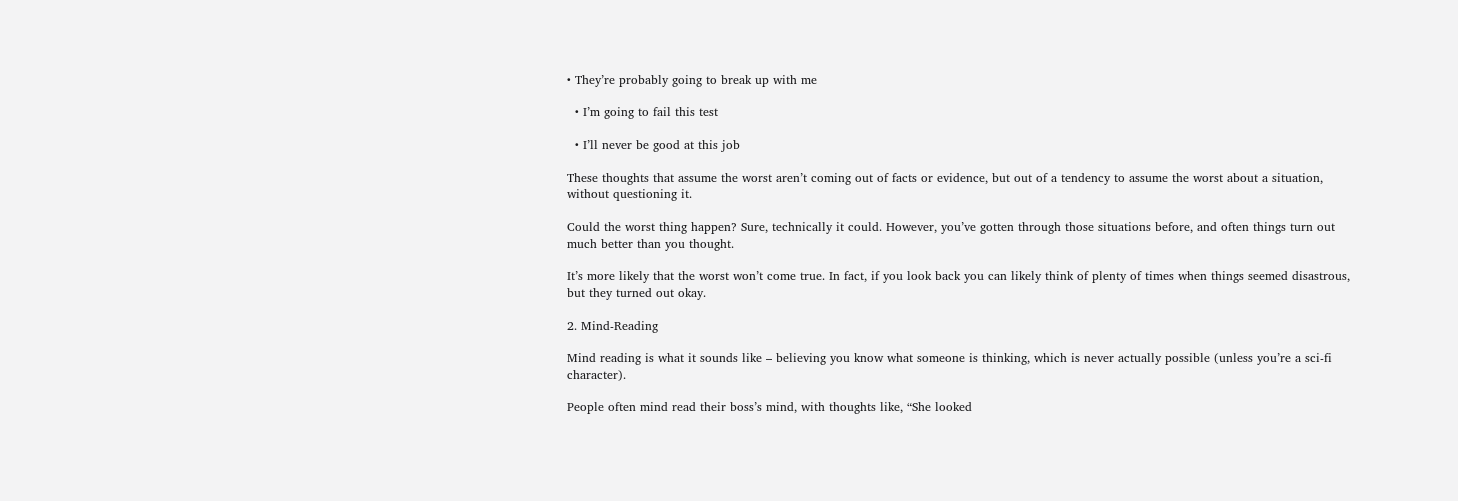• They’re probably going to break up with me

  • I’m going to fail this test

  • I’ll never be good at this job

These thoughts that assume the worst aren’t coming out of facts or evidence, but out of a tendency to assume the worst about a situation, without questioning it.

Could the worst thing happen? Sure, technically it could. However, you’ve gotten through those situations before, and often things turn out much better than you thought.

It’s more likely that the worst won’t come true. In fact, if you look back you can likely think of plenty of times when things seemed disastrous, but they turned out okay.

2. Mind-Reading

Mind reading is what it sounds like – believing you know what someone is thinking, which is never actually possible (unless you’re a sci-fi character).

People often mind read their boss’s mind, with thoughts like, “She looked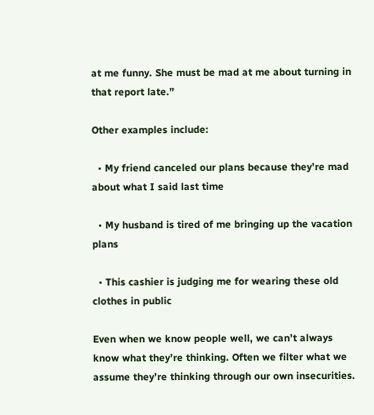at me funny. She must be mad at me about turning in that report late.”

Other examples include:

  • My friend canceled our plans because they’re mad about what I said last time

  • My husband is tired of me bringing up the vacation plans

  • This cashier is judging me for wearing these old clothes in public

Even when we know people well, we can’t always know what they’re thinking. Often we filter what we assume they’re thinking through our own insecurities.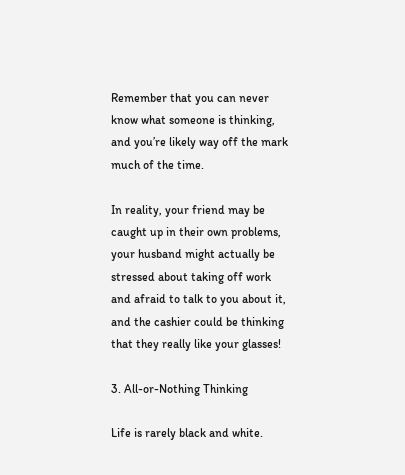Remember that you can never know what someone is thinking, and you’re likely way off the mark much of the time.

In reality, your friend may be caught up in their own problems, your husband might actually be stressed about taking off work and afraid to talk to you about it, and the cashier could be thinking that they really like your glasses!

3. All-or-Nothing Thinking

Life is rarely black and white.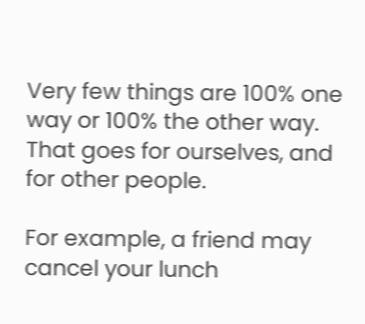Very few things are 100% one way or 100% the other way. That goes for ourselves, and for other people.

For example, a friend may cancel your lunch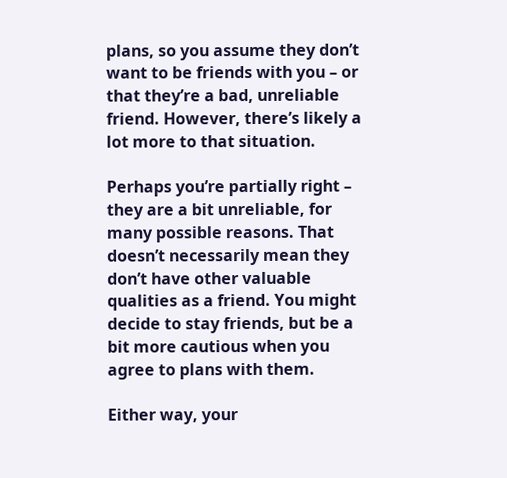plans, so you assume they don’t want to be friends with you – or that they’re a bad, unreliable friend. However, there’s likely a lot more to that situation.

Perhaps you’re partially right – they are a bit unreliable, for many possible reasons. That doesn’t necessarily mean they don’t have other valuable qualities as a friend. You might decide to stay friends, but be a bit more cautious when you agree to plans with them.

Either way, your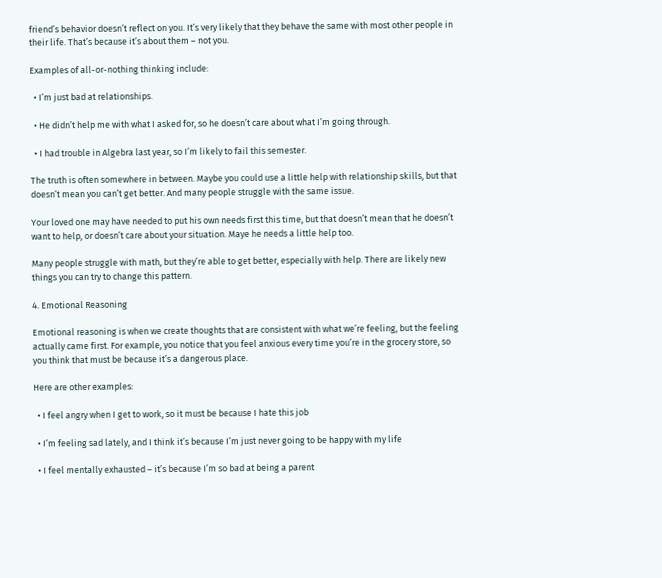friend’s behavior doesn’t reflect on you. It’s very likely that they behave the same with most other people in their life. That’s because it’s about them – not you.

Examples of all-or-nothing thinking include:

  • I’m just bad at relationships.

  • He didn’t help me with what I asked for, so he doesn’t care about what I’m going through.

  • I had trouble in Algebra last year, so I’m likely to fail this semester.

The truth is often somewhere in between. Maybe you could use a little help with relationship skills, but that doesn’t mean you can’t get better. And many people struggle with the same issue.

Your loved one may have needed to put his own needs first this time, but that doesn’t mean that he doesn’t want to help, or doesn’t care about your situation. Maye he needs a little help too.

Many people struggle with math, but they’re able to get better, especially with help. There are likely new things you can try to change this pattern.

4. Emotional Reasoning

Emotional reasoning is when we create thoughts that are consistent with what we’re feeling, but the feeling actually came first. For example, you notice that you feel anxious every time you’re in the grocery store, so you think that must be because it’s a dangerous place.

Here are other examples:

  • I feel angry when I get to work, so it must be because I hate this job

  • I’m feeling sad lately, and I think it’s because I’m just never going to be happy with my life

  • I feel mentally exhausted – it’s because I’m so bad at being a parent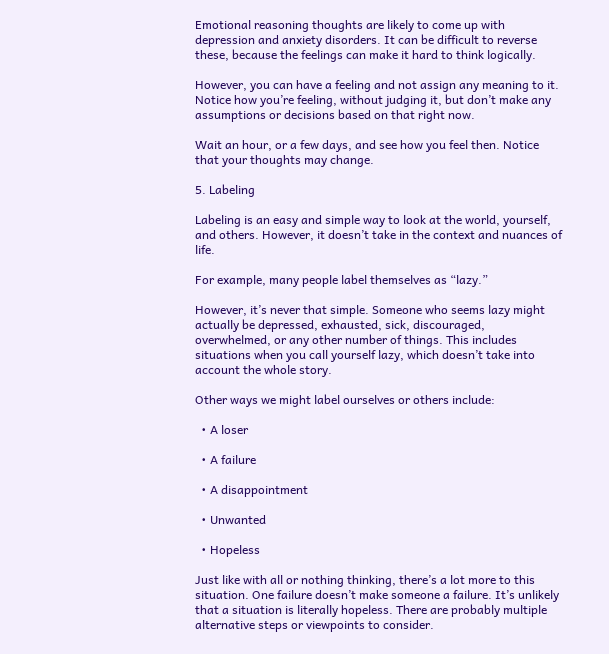Emotional reasoning thoughts are likely to come up with depression and anxiety disorders. It can be difficult to reverse these, because the feelings can make it hard to think logically.

However, you can have a feeling and not assign any meaning to it. Notice how you’re feeling, without judging it, but don’t make any assumptions or decisions based on that right now.

Wait an hour, or a few days, and see how you feel then. Notice that your thoughts may change.

5. Labeling

Labeling is an easy and simple way to look at the world, yourself, and others. However, it doesn’t take in the context and nuances of life.

For example, many people label themselves as “lazy.”

However, it’s never that simple. Someone who seems lazy might actually be depressed, exhausted, sick, discouraged, overwhelmed, or any other number of things. This includes situations when you call yourself lazy, which doesn’t take into account the whole story.

Other ways we might label ourselves or others include:

  • A loser

  • A failure

  • A disappointment

  • Unwanted

  • Hopeless

Just like with all or nothing thinking, there’s a lot more to this situation. One failure doesn’t make someone a failure. It’s unlikely that a situation is literally hopeless. There are probably multiple alternative steps or viewpoints to consider.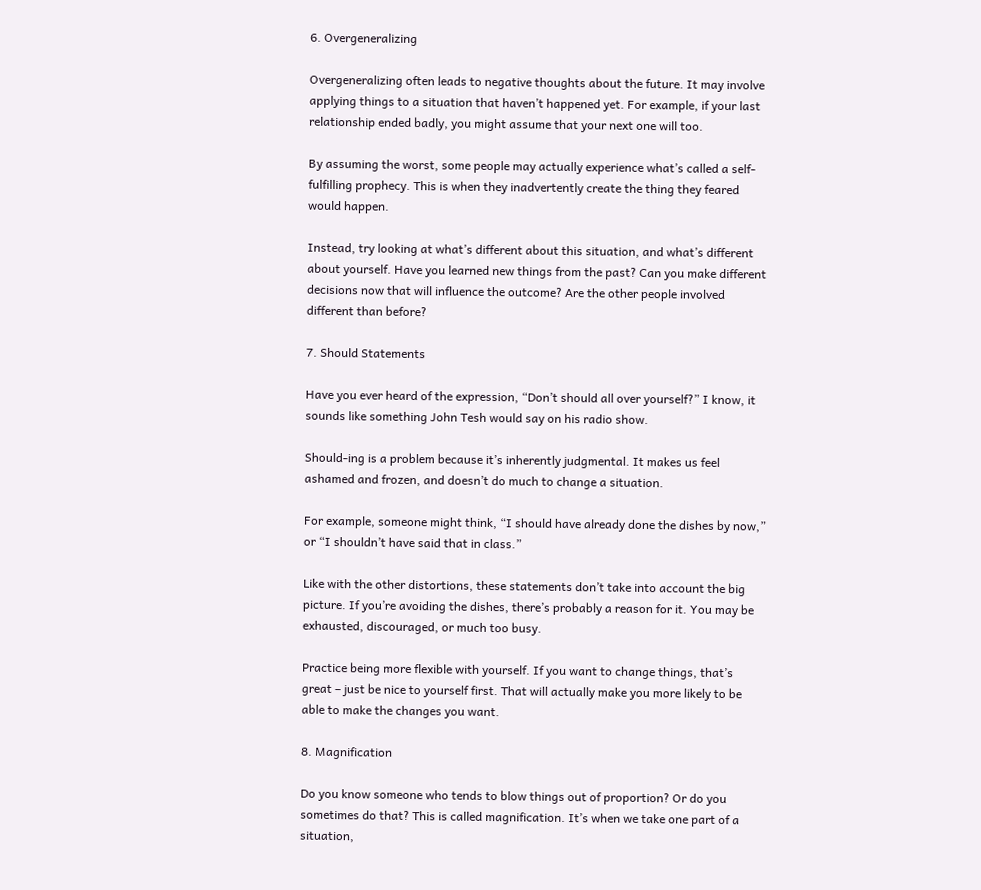6. Overgeneralizing

Overgeneralizing often leads to negative thoughts about the future. It may involve applying things to a situation that haven’t happened yet. For example, if your last relationship ended badly, you might assume that your next one will too.

By assuming the worst, some people may actually experience what’s called a self-fulfilling prophecy. This is when they inadvertently create the thing they feared would happen.

Instead, try looking at what’s different about this situation, and what’s different about yourself. Have you learned new things from the past? Can you make different decisions now that will influence the outcome? Are the other people involved different than before?

7. Should Statements

Have you ever heard of the expression, “Don’t should all over yourself?” I know, it sounds like something John Tesh would say on his radio show.

Should-ing is a problem because it’s inherently judgmental. It makes us feel ashamed and frozen, and doesn’t do much to change a situation.

For example, someone might think, “I should have already done the dishes by now,” or “I shouldn’t have said that in class.”

Like with the other distortions, these statements don’t take into account the big picture. If you’re avoiding the dishes, there’s probably a reason for it. You may be exhausted, discouraged, or much too busy.

Practice being more flexible with yourself. If you want to change things, that’s great – just be nice to yourself first. That will actually make you more likely to be able to make the changes you want.

8. Magnification

Do you know someone who tends to blow things out of proportion? Or do you sometimes do that? This is called magnification. It’s when we take one part of a situation,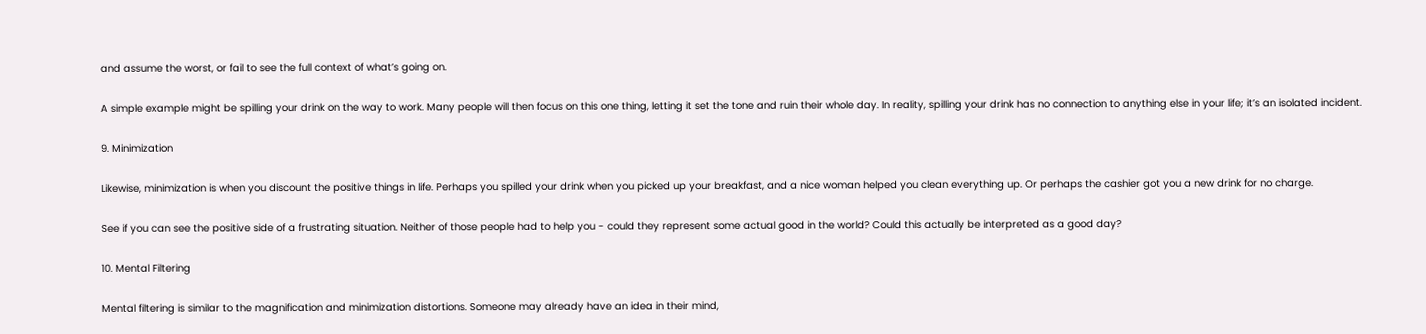and assume the worst, or fail to see the full context of what’s going on.

A simple example might be spilling your drink on the way to work. Many people will then focus on this one thing, letting it set the tone and ruin their whole day. In reality, spilling your drink has no connection to anything else in your life; it’s an isolated incident.

9. Minimization

Likewise, minimization is when you discount the positive things in life. Perhaps you spilled your drink when you picked up your breakfast, and a nice woman helped you clean everything up. Or perhaps the cashier got you a new drink for no charge.

See if you can see the positive side of a frustrating situation. Neither of those people had to help you - could they represent some actual good in the world? Could this actually be interpreted as a good day?

10. Mental Filtering

Mental filtering is similar to the magnification and minimization distortions. Someone may already have an idea in their mind,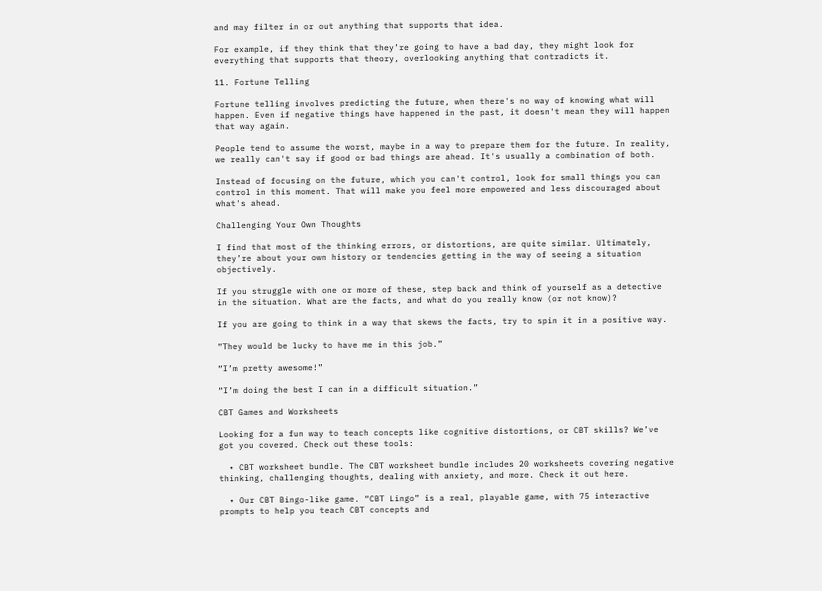and may filter in or out anything that supports that idea.

For example, if they think that they’re going to have a bad day, they might look for everything that supports that theory, overlooking anything that contradicts it.

11. Fortune Telling

Fortune telling involves predicting the future, when there's no way of knowing what will happen. Even if negative things have happened in the past, it doesn't mean they will happen that way again.

People tend to assume the worst, maybe in a way to prepare them for the future. In reality, we really can't say if good or bad things are ahead. It's usually a combination of both.

Instead of focusing on the future, which you can't control, look for small things you can control in this moment. That will make you feel more empowered and less discouraged about what's ahead.

Challenging Your Own Thoughts

I find that most of the thinking errors, or distortions, are quite similar. Ultimately, they’re about your own history or tendencies getting in the way of seeing a situation objectively.

If you struggle with one or more of these, step back and think of yourself as a detective in the situation. What are the facts, and what do you really know (or not know)?

If you are going to think in a way that skews the facts, try to spin it in a positive way.

“They would be lucky to have me in this job.”

“I’m pretty awesome!”

“I’m doing the best I can in a difficult situation.”

CBT Games and Worksheets

Looking for a fun way to teach concepts like cognitive distortions, or CBT skills? We’ve got you covered. Check out these tools:

  • CBT worksheet bundle. The CBT worksheet bundle includes 20 worksheets covering negative thinking, challenging thoughts, dealing with anxiety, and more. Check it out here.

  • Our CBT Bingo-like game. “CBT Lingo” is a real, playable game, with 75 interactive prompts to help you teach CBT concepts and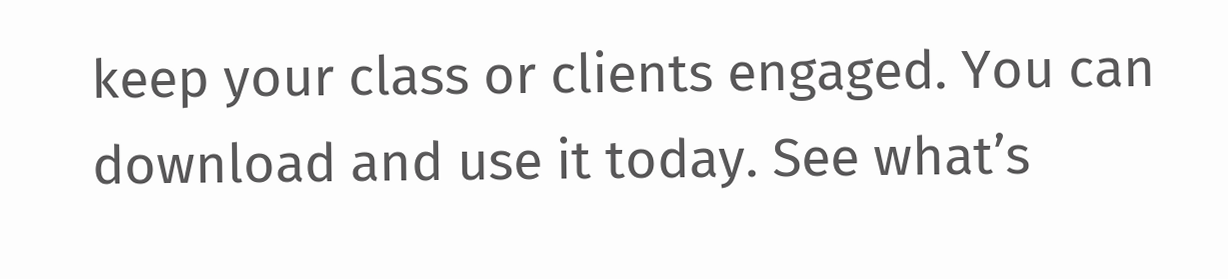keep your class or clients engaged. You can download and use it today. See what’s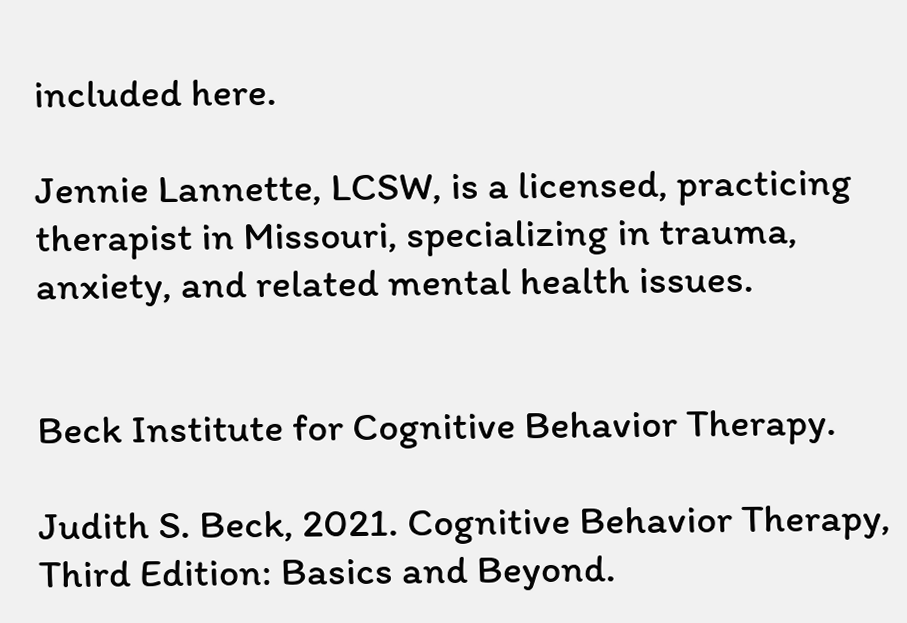included here.

Jennie Lannette, LCSW, is a licensed, practicing therapist in Missouri, specializing in trauma, anxiety, and related mental health issues.


Beck Institute for Cognitive Behavior Therapy.

Judith S. Beck, 2021. Cognitive Behavior Therapy, Third Edition: Basics and Beyond.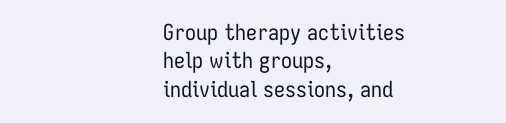Group therapy activities help with groups, individual sessions, and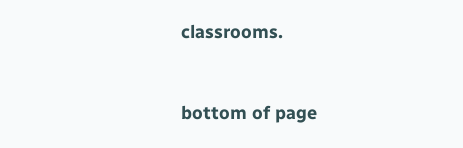classrooms.


bottom of page